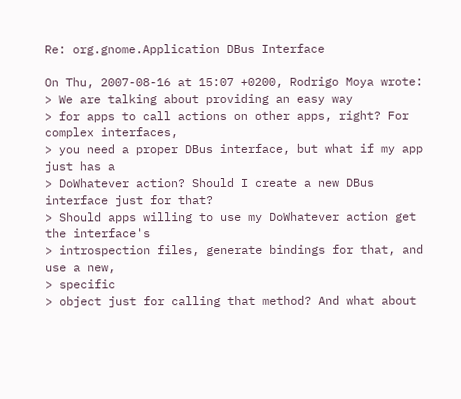Re: org.gnome.Application DBus Interface

On Thu, 2007-08-16 at 15:07 +0200, Rodrigo Moya wrote:
> We are talking about providing an easy way
> for apps to call actions on other apps, right? For complex interfaces,
> you need a proper DBus interface, but what if my app just has a
> DoWhatever action? Should I create a new DBus interface just for that?
> Should apps willing to use my DoWhatever action get the interface's
> introspection files, generate bindings for that, and use a new,
> specific
> object just for calling that method? And what about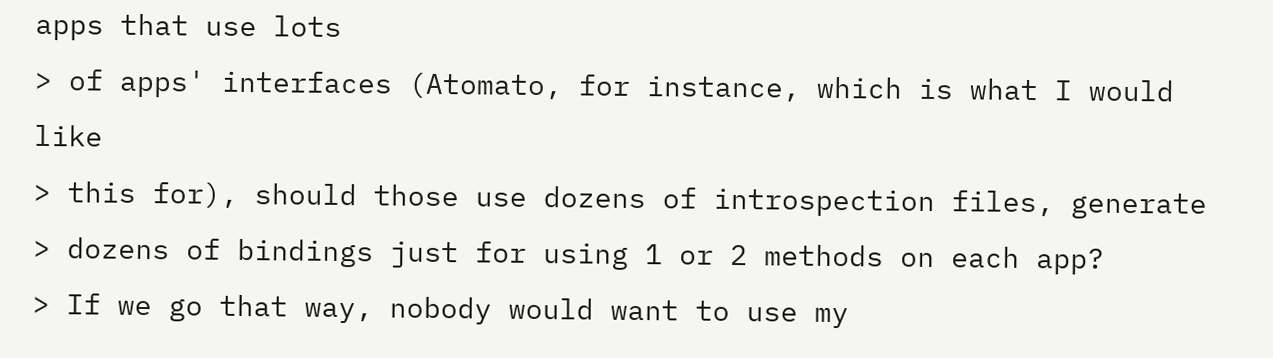apps that use lots
> of apps' interfaces (Atomato, for instance, which is what I would like
> this for), should those use dozens of introspection files, generate
> dozens of bindings just for using 1 or 2 methods on each app?
> If we go that way, nobody would want to use my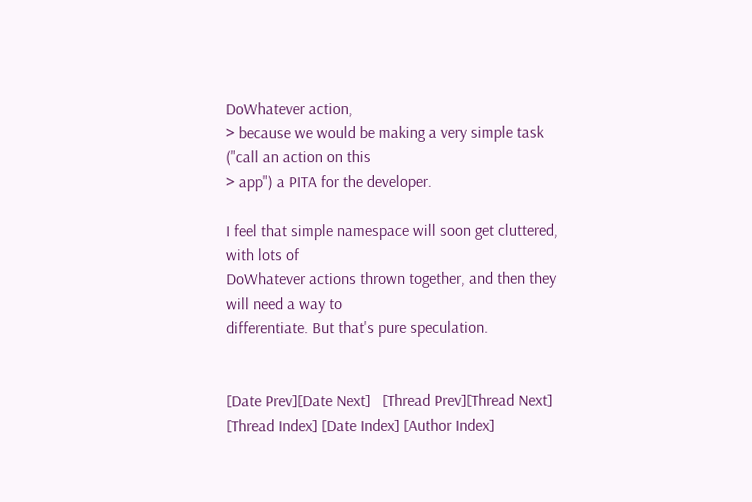DoWhatever action,
> because we would be making a very simple task ("call an action on this
> app") a PITA for the developer.

I feel that simple namespace will soon get cluttered, with lots of
DoWhatever actions thrown together, and then they will need a way to
differentiate. But that's pure speculation.


[Date Prev][Date Next]   [Thread Prev][Thread Next]   [Thread Index] [Date Index] [Author Index]